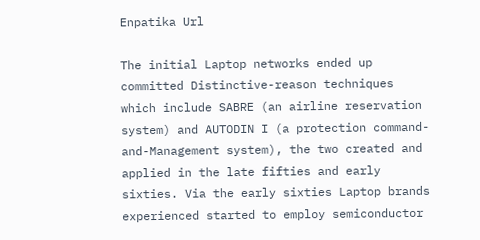Enpatika Url

The initial Laptop networks ended up committed Distinctive-reason techniques which include SABRE (an airline reservation system) and AUTODIN I (a protection command-and-Management system), the two created and applied in the late fifties and early sixties. Via the early sixties Laptop brands experienced started to employ semiconductor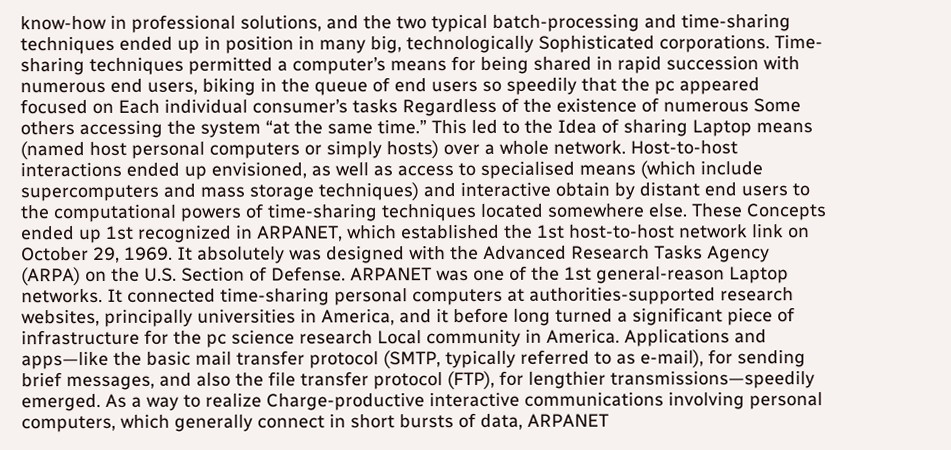know-how in professional solutions, and the two typical batch-processing and time-sharing techniques ended up in position in many big, technologically Sophisticated corporations. Time-sharing techniques permitted a computer’s means for being shared in rapid succession with numerous end users, biking in the queue of end users so speedily that the pc appeared focused on Each individual consumer’s tasks Regardless of the existence of numerous Some others accessing the system “at the same time.” This led to the Idea of sharing Laptop means (named host personal computers or simply hosts) over a whole network. Host-to-host interactions ended up envisioned, as well as access to specialised means (which include supercomputers and mass storage techniques) and interactive obtain by distant end users to the computational powers of time-sharing techniques located somewhere else. These Concepts ended up 1st recognized in ARPANET, which established the 1st host-to-host network link on October 29, 1969. It absolutely was designed with the Advanced Research Tasks Agency (ARPA) on the U.S. Section of Defense. ARPANET was one of the 1st general-reason Laptop networks. It connected time-sharing personal computers at authorities-supported research websites, principally universities in America, and it before long turned a significant piece of infrastructure for the pc science research Local community in America. Applications and apps—like the basic mail transfer protocol (SMTP, typically referred to as e-mail), for sending brief messages, and also the file transfer protocol (FTP), for lengthier transmissions—speedily emerged. As a way to realize Charge-productive interactive communications involving personal computers, which generally connect in short bursts of data, ARPANET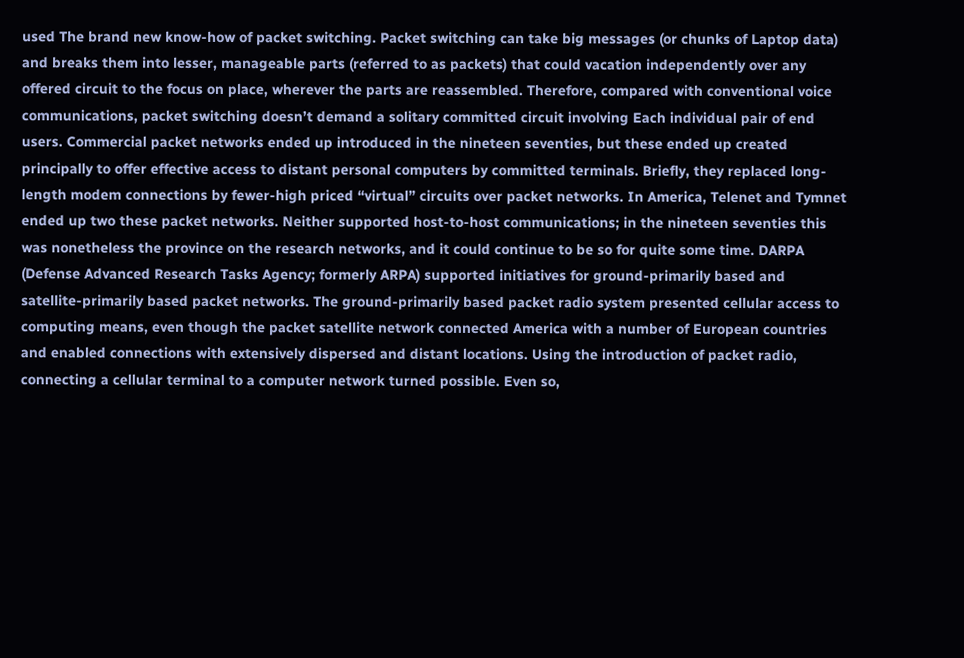used The brand new know-how of packet switching. Packet switching can take big messages (or chunks of Laptop data) and breaks them into lesser, manageable parts (referred to as packets) that could vacation independently over any offered circuit to the focus on place, wherever the parts are reassembled. Therefore, compared with conventional voice communications, packet switching doesn’t demand a solitary committed circuit involving Each individual pair of end users. Commercial packet networks ended up introduced in the nineteen seventies, but these ended up created principally to offer effective access to distant personal computers by committed terminals. Briefly, they replaced long-length modem connections by fewer-high priced “virtual” circuits over packet networks. In America, Telenet and Tymnet ended up two these packet networks. Neither supported host-to-host communications; in the nineteen seventies this was nonetheless the province on the research networks, and it could continue to be so for quite some time. DARPA (Defense Advanced Research Tasks Agency; formerly ARPA) supported initiatives for ground-primarily based and satellite-primarily based packet networks. The ground-primarily based packet radio system presented cellular access to computing means, even though the packet satellite network connected America with a number of European countries and enabled connections with extensively dispersed and distant locations. Using the introduction of packet radio, connecting a cellular terminal to a computer network turned possible. Even so,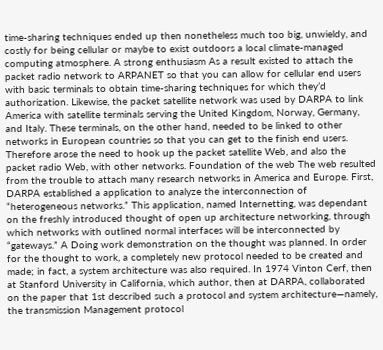time-sharing techniques ended up then nonetheless much too big, unwieldy, and costly for being cellular or maybe to exist outdoors a local climate-managed computing atmosphere. A strong enthusiasm As a result existed to attach the packet radio network to ARPANET so that you can allow for cellular end users with basic terminals to obtain time-sharing techniques for which they’d authorization. Likewise, the packet satellite network was used by DARPA to link America with satellite terminals serving the United Kingdom, Norway, Germany, and Italy. These terminals, on the other hand, needed to be linked to other networks in European countries so that you can get to the finish end users. Therefore arose the need to hook up the packet satellite Web, and also the packet radio Web, with other networks. Foundation of the web The web resulted from the trouble to attach many research networks in America and Europe. First, DARPA established a application to analyze the interconnection of “heterogeneous networks.” This application, named Internetting, was dependant on the freshly introduced thought of open up architecture networking, through which networks with outlined normal interfaces will be interconnected by “gateways.” A Doing work demonstration on the thought was planned. In order for the thought to work, a completely new protocol needed to be created and made; in fact, a system architecture was also required. In 1974 Vinton Cerf, then at Stanford University in California, which author, then at DARPA, collaborated on the paper that 1st described such a protocol and system architecture—namely, the transmission Management protocol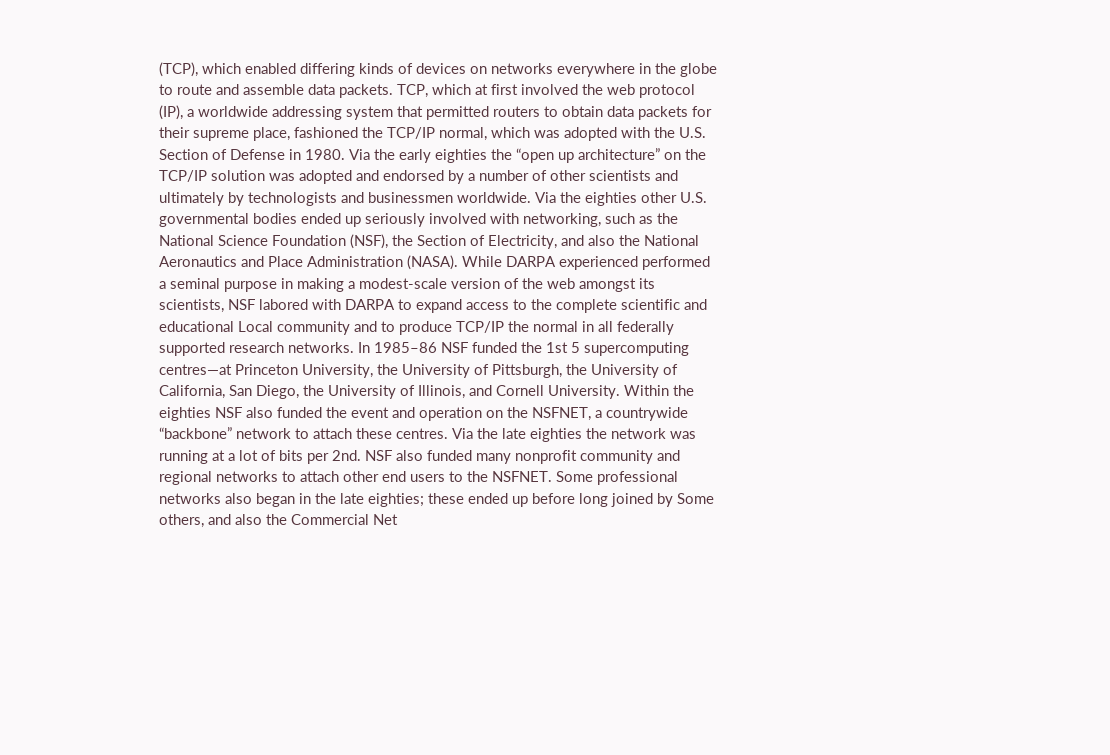(TCP), which enabled differing kinds of devices on networks everywhere in the globe to route and assemble data packets. TCP, which at first involved the web protocol (IP), a worldwide addressing system that permitted routers to obtain data packets for their supreme place, fashioned the TCP/IP normal, which was adopted with the U.S. Section of Defense in 1980. Via the early eighties the “open up architecture” on the TCP/IP solution was adopted and endorsed by a number of other scientists and ultimately by technologists and businessmen worldwide. Via the eighties other U.S. governmental bodies ended up seriously involved with networking, such as the National Science Foundation (NSF), the Section of Electricity, and also the National Aeronautics and Place Administration (NASA). While DARPA experienced performed a seminal purpose in making a modest-scale version of the web amongst its scientists, NSF labored with DARPA to expand access to the complete scientific and educational Local community and to produce TCP/IP the normal in all federally supported research networks. In 1985–86 NSF funded the 1st 5 supercomputing centres—at Princeton University, the University of Pittsburgh, the University of California, San Diego, the University of Illinois, and Cornell University. Within the eighties NSF also funded the event and operation on the NSFNET, a countrywide “backbone” network to attach these centres. Via the late eighties the network was running at a lot of bits per 2nd. NSF also funded many nonprofit community and regional networks to attach other end users to the NSFNET. Some professional networks also began in the late eighties; these ended up before long joined by Some others, and also the Commercial Net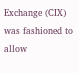Exchange (CIX) was fashioned to allow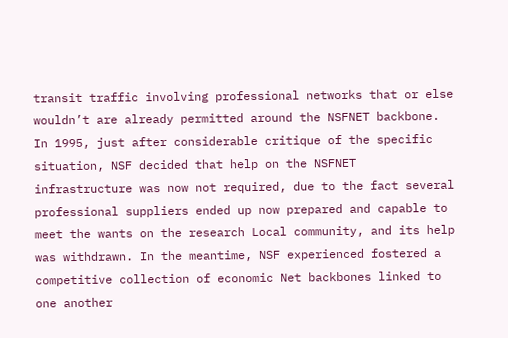transit traffic involving professional networks that or else wouldn’t are already permitted around the NSFNET backbone. In 1995, just after considerable critique of the specific situation, NSF decided that help on the NSFNET infrastructure was now not required, due to the fact several professional suppliers ended up now prepared and capable to meet the wants on the research Local community, and its help was withdrawn. In the meantime, NSF experienced fostered a competitive collection of economic Net backbones linked to one another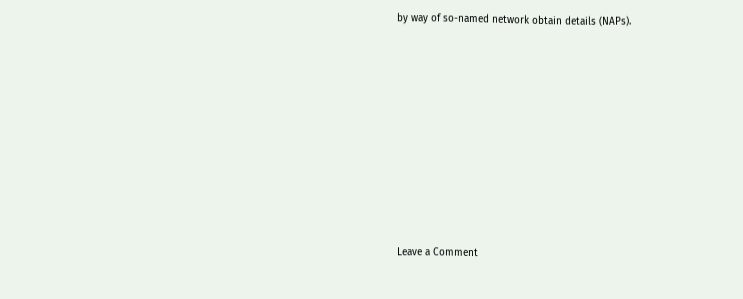by way of so-named network obtain details (NAPs).












Leave a Comment